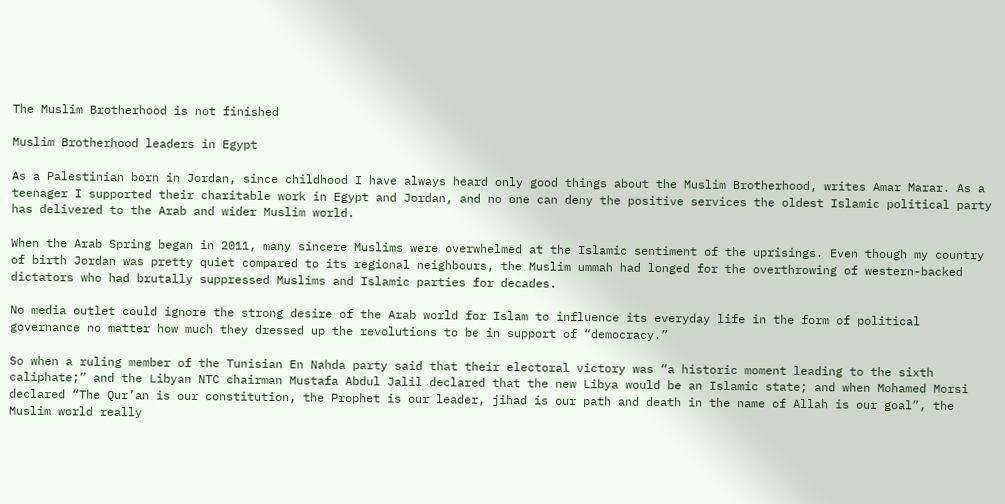The Muslim Brotherhood is not finished

Muslim Brotherhood leaders in Egypt

As a Palestinian born in Jordan, since childhood I have always heard only good things about the Muslim Brotherhood, writes Amar Marar. As a teenager I supported their charitable work in Egypt and Jordan, and no one can deny the positive services the oldest Islamic political party has delivered to the Arab and wider Muslim world.

When the Arab Spring began in 2011, many sincere Muslims were overwhelmed at the Islamic sentiment of the uprisings. Even though my country of birth Jordan was pretty quiet compared to its regional neighbours, the Muslim ummah had longed for the overthrowing of western-backed dictators who had brutally suppressed Muslims and Islamic parties for decades.

No media outlet could ignore the strong desire of the Arab world for Islam to influence its everyday life in the form of political governance no matter how much they dressed up the revolutions to be in support of “democracy.”

So when a ruling member of the Tunisian En Nahda party said that their electoral victory was “a historic moment leading to the sixth caliphate;” and the Libyan NTC chairman Mustafa Abdul Jalil declared that the new Libya would be an Islamic state; and when Mohamed Morsi declared “The Qur’an is our constitution, the Prophet is our leader, jihad is our path and death in the name of Allah is our goal”, the Muslim world really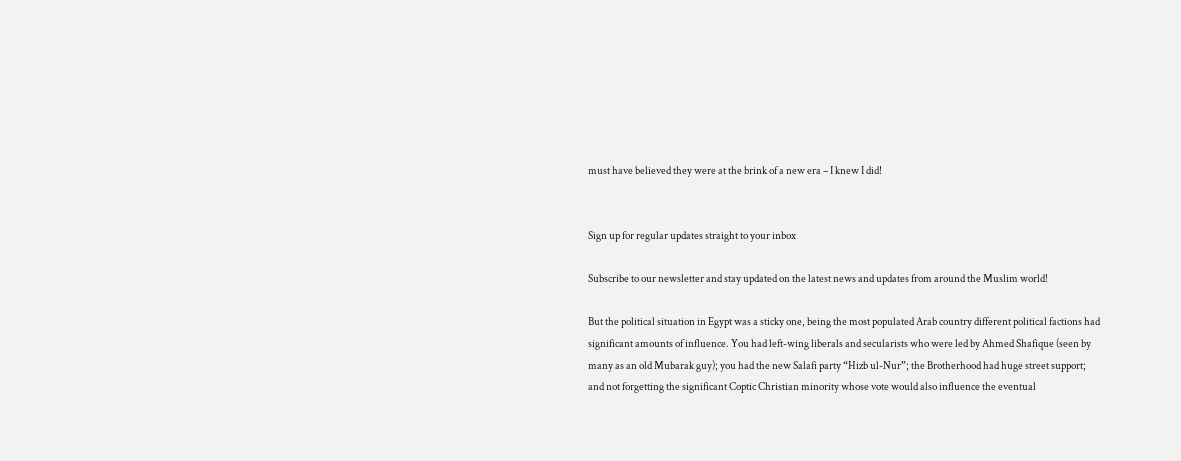must have believed they were at the brink of a new era – I knew I did!


Sign up for regular updates straight to your inbox

Subscribe to our newsletter and stay updated on the latest news and updates from around the Muslim world!

But the political situation in Egypt was a sticky one, being the most populated Arab country different political factions had significant amounts of influence. You had left-wing liberals and secularists who were led by Ahmed Shafique (seen by many as an old Mubarak guy); you had the new Salafi party “Hizb ul-Nur”; the Brotherhood had huge street support; and not forgetting the significant Coptic Christian minority whose vote would also influence the eventual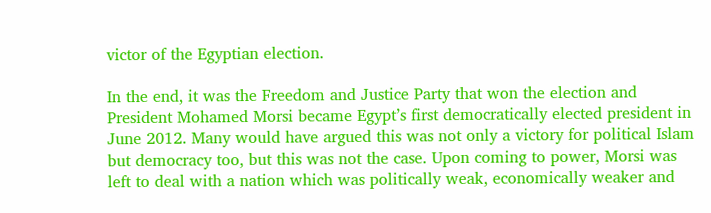victor of the Egyptian election.

In the end, it was the Freedom and Justice Party that won the election and President Mohamed Morsi became Egypt’s first democratically elected president in June 2012. Many would have argued this was not only a victory for political Islam but democracy too, but this was not the case. Upon coming to power, Morsi was left to deal with a nation which was politically weak, economically weaker and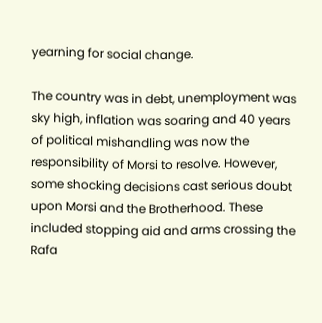yearning for social change.

The country was in debt, unemployment was sky high, inflation was soaring and 40 years of political mishandling was now the responsibility of Morsi to resolve. However, some shocking decisions cast serious doubt upon Morsi and the Brotherhood. These included stopping aid and arms crossing the Rafa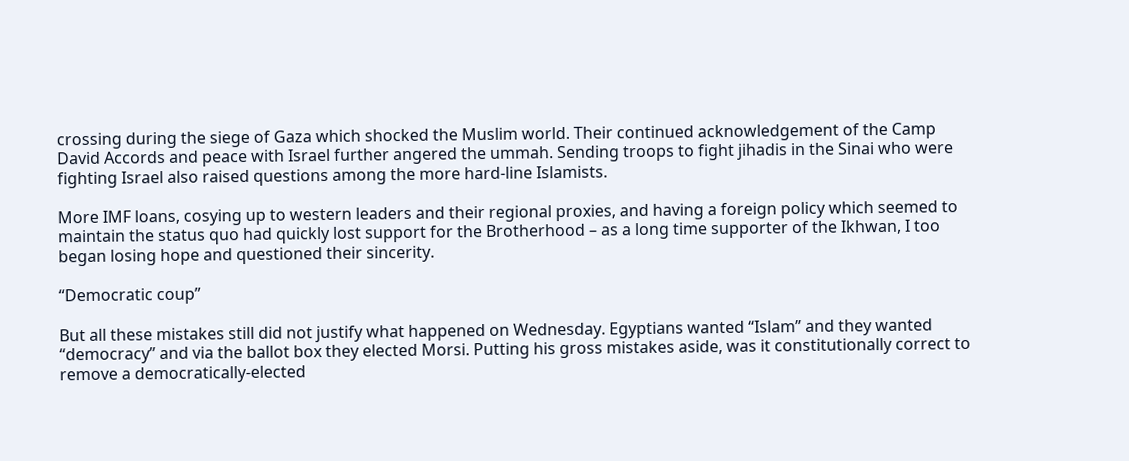crossing during the siege of Gaza which shocked the Muslim world. Their continued acknowledgement of the Camp David Accords and peace with Israel further angered the ummah. Sending troops to fight jihadis in the Sinai who were fighting Israel also raised questions among the more hard-line Islamists.

More IMF loans, cosying up to western leaders and their regional proxies, and having a foreign policy which seemed to maintain the status quo had quickly lost support for the Brotherhood – as a long time supporter of the Ikhwan, I too began losing hope and questioned their sincerity.

“Democratic coup”

But all these mistakes still did not justify what happened on Wednesday. Egyptians wanted “Islam” and they wanted “democracy” and via the ballot box they elected Morsi. Putting his gross mistakes aside, was it constitutionally correct to remove a democratically-elected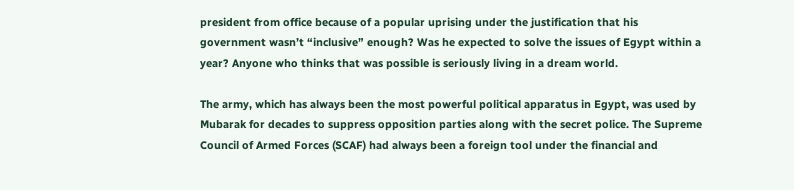president from office because of a popular uprising under the justification that his government wasn’t “inclusive” enough? Was he expected to solve the issues of Egypt within a year? Anyone who thinks that was possible is seriously living in a dream world.

The army, which has always been the most powerful political apparatus in Egypt, was used by Mubarak for decades to suppress opposition parties along with the secret police. The Supreme Council of Armed Forces (SCAF) had always been a foreign tool under the financial and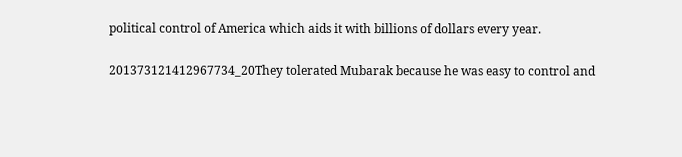political control of America which aids it with billions of dollars every year.

201373121412967734_20They tolerated Mubarak because he was easy to control and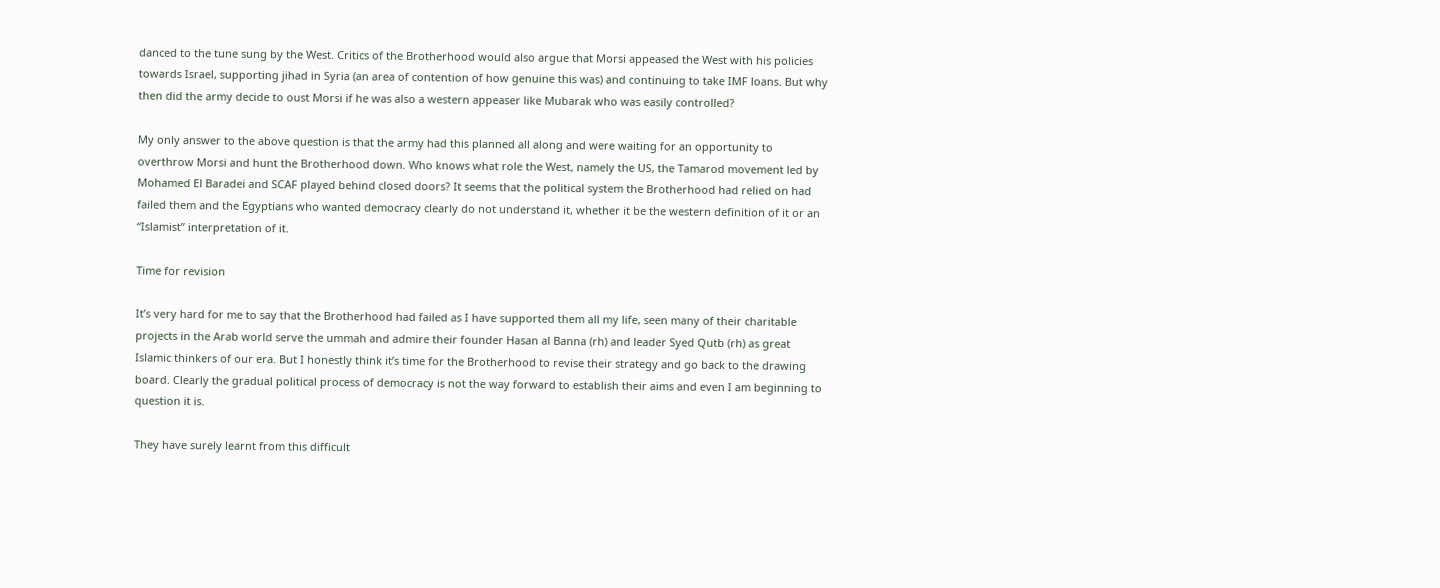danced to the tune sung by the West. Critics of the Brotherhood would also argue that Morsi appeased the West with his policies towards Israel, supporting jihad in Syria (an area of contention of how genuine this was) and continuing to take IMF loans. But why then did the army decide to oust Morsi if he was also a western appeaser like Mubarak who was easily controlled?

My only answer to the above question is that the army had this planned all along and were waiting for an opportunity to overthrow Morsi and hunt the Brotherhood down. Who knows what role the West, namely the US, the Tamarod movement led by Mohamed El Baradei and SCAF played behind closed doors? It seems that the political system the Brotherhood had relied on had failed them and the Egyptians who wanted democracy clearly do not understand it, whether it be the western definition of it or an “Islamist” interpretation of it.

Time for revision

It’s very hard for me to say that the Brotherhood had failed as I have supported them all my life, seen many of their charitable projects in the Arab world serve the ummah and admire their founder Hasan al Banna (rh) and leader Syed Qutb (rh) as great Islamic thinkers of our era. But I honestly think it’s time for the Brotherhood to revise their strategy and go back to the drawing board. Clearly the gradual political process of democracy is not the way forward to establish their aims and even I am beginning to question it is.

They have surely learnt from this difficult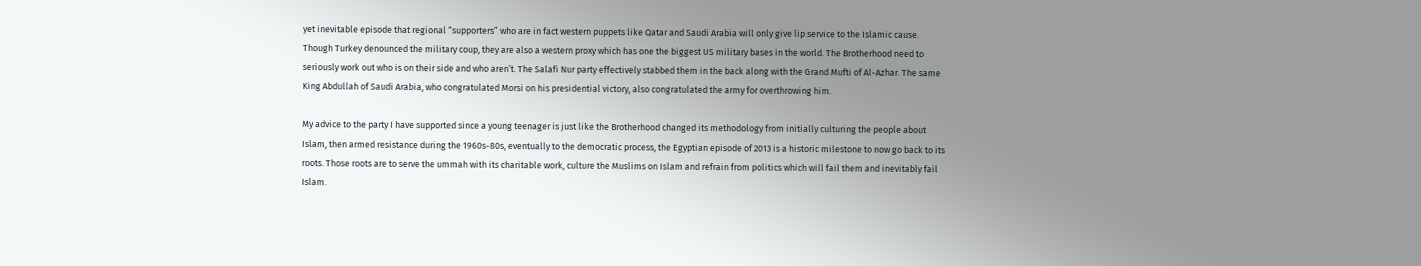yet inevitable episode that regional “supporters” who are in fact western puppets like Qatar and Saudi Arabia will only give lip service to the Islamic cause. Though Turkey denounced the military coup, they are also a western proxy which has one the biggest US military bases in the world. The Brotherhood need to seriously work out who is on their side and who aren’t. The Salafi Nur party effectively stabbed them in the back along with the Grand Mufti of Al-Azhar. The same King Abdullah of Saudi Arabia, who congratulated Morsi on his presidential victory, also congratulated the army for overthrowing him.

My advice to the party I have supported since a young teenager is just like the Brotherhood changed its methodology from initially culturing the people about Islam, then armed resistance during the 1960s-80s, eventually to the democratic process, the Egyptian episode of 2013 is a historic milestone to now go back to its roots. Those roots are to serve the ummah with its charitable work, culture the Muslims on Islam and refrain from politics which will fail them and inevitably fail Islam.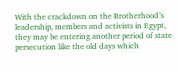With the crackdown on the Brotherhood’s leadership, members and activists in Egypt, they may be entering another period of state persecution like the old days which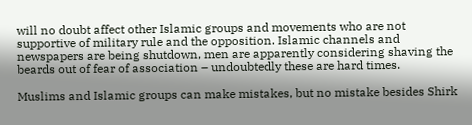will no doubt affect other Islamic groups and movements who are not supportive of military rule and the opposition. Islamic channels and newspapers are being shutdown, men are apparently considering shaving the beards out of fear of association – undoubtedly these are hard times.

Muslims and Islamic groups can make mistakes, but no mistake besides Shirk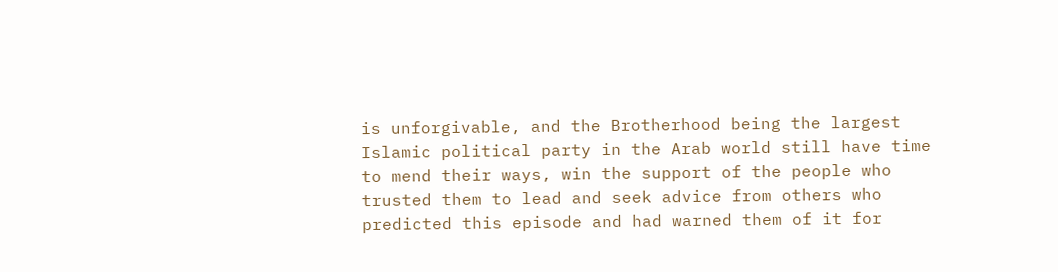is unforgivable, and the Brotherhood being the largest Islamic political party in the Arab world still have time to mend their ways, win the support of the people who trusted them to lead and seek advice from others who predicted this episode and had warned them of it for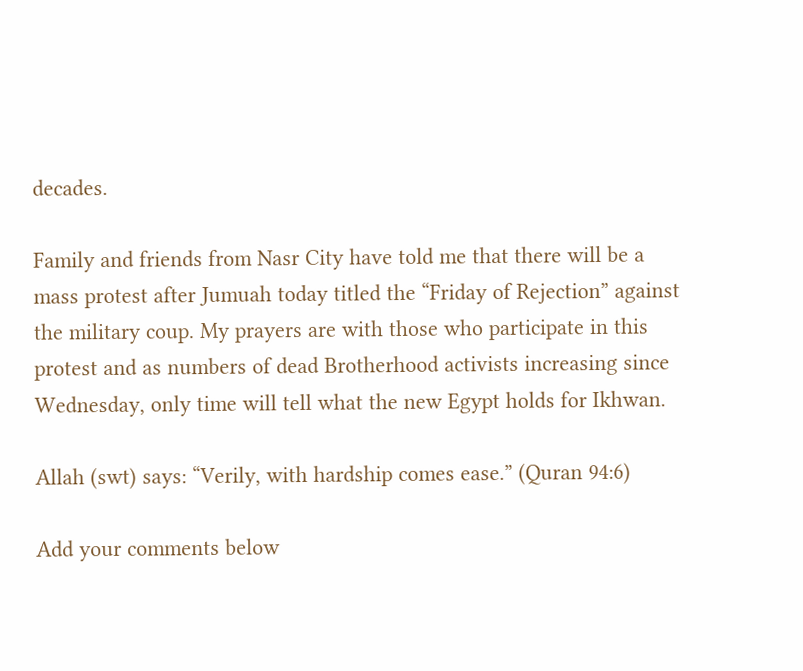decades.

Family and friends from Nasr City have told me that there will be a mass protest after Jumuah today titled the “Friday of Rejection” against the military coup. My prayers are with those who participate in this protest and as numbers of dead Brotherhood activists increasing since Wednesday, only time will tell what the new Egypt holds for Ikhwan.

Allah (swt) says: “Verily, with hardship comes ease.” (Quran 94:6)

Add your comments below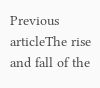Previous articleThe rise and fall of the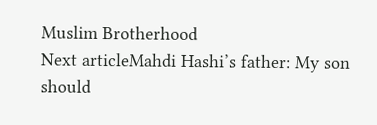Muslim Brotherhood
Next articleMahdi Hashi’s father: My son should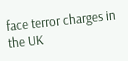face terror charges in the UK